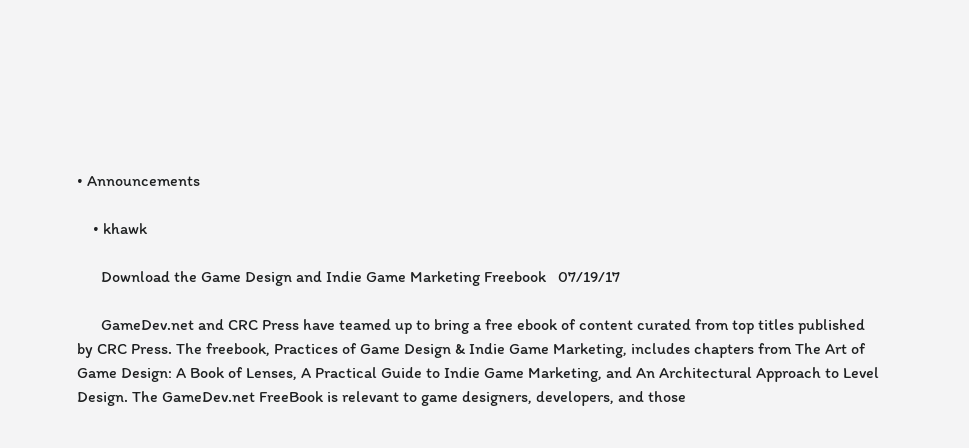• Announcements

    • khawk

      Download the Game Design and Indie Game Marketing Freebook   07/19/17

      GameDev.net and CRC Press have teamed up to bring a free ebook of content curated from top titles published by CRC Press. The freebook, Practices of Game Design & Indie Game Marketing, includes chapters from The Art of Game Design: A Book of Lenses, A Practical Guide to Indie Game Marketing, and An Architectural Approach to Level Design. The GameDev.net FreeBook is relevant to game designers, developers, and those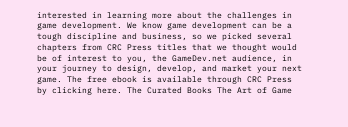interested in learning more about the challenges in game development. We know game development can be a tough discipline and business, so we picked several chapters from CRC Press titles that we thought would be of interest to you, the GameDev.net audience, in your journey to design, develop, and market your next game. The free ebook is available through CRC Press by clicking here. The Curated Books The Art of Game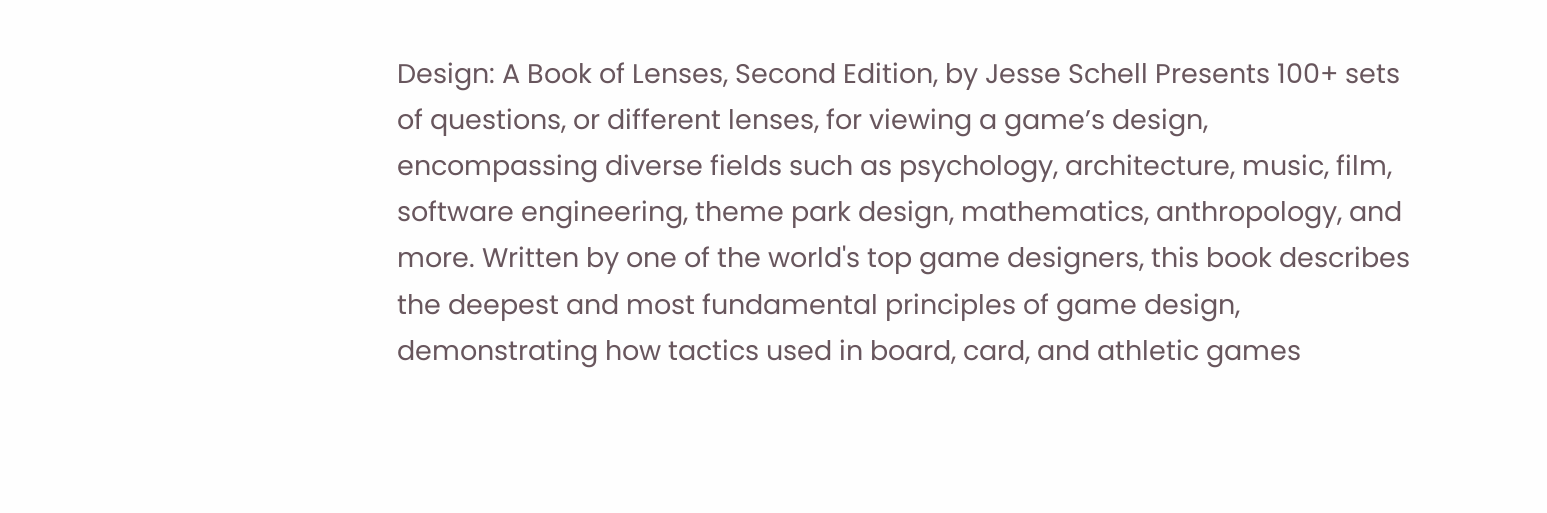Design: A Book of Lenses, Second Edition, by Jesse Schell Presents 100+ sets of questions, or different lenses, for viewing a game’s design, encompassing diverse fields such as psychology, architecture, music, film, software engineering, theme park design, mathematics, anthropology, and more. Written by one of the world's top game designers, this book describes the deepest and most fundamental principles of game design, demonstrating how tactics used in board, card, and athletic games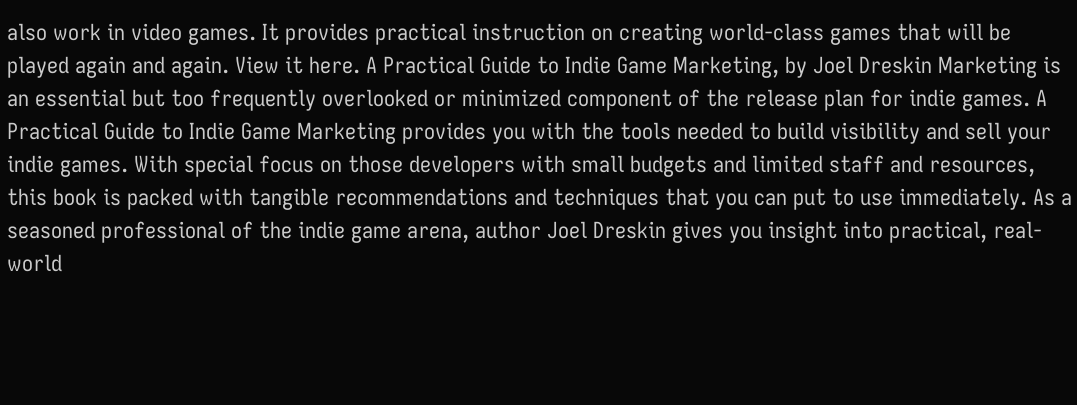also work in video games. It provides practical instruction on creating world-class games that will be played again and again. View it here. A Practical Guide to Indie Game Marketing, by Joel Dreskin Marketing is an essential but too frequently overlooked or minimized component of the release plan for indie games. A Practical Guide to Indie Game Marketing provides you with the tools needed to build visibility and sell your indie games. With special focus on those developers with small budgets and limited staff and resources, this book is packed with tangible recommendations and techniques that you can put to use immediately. As a seasoned professional of the indie game arena, author Joel Dreskin gives you insight into practical, real-world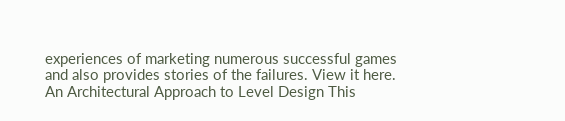experiences of marketing numerous successful games and also provides stories of the failures. View it here. An Architectural Approach to Level Design This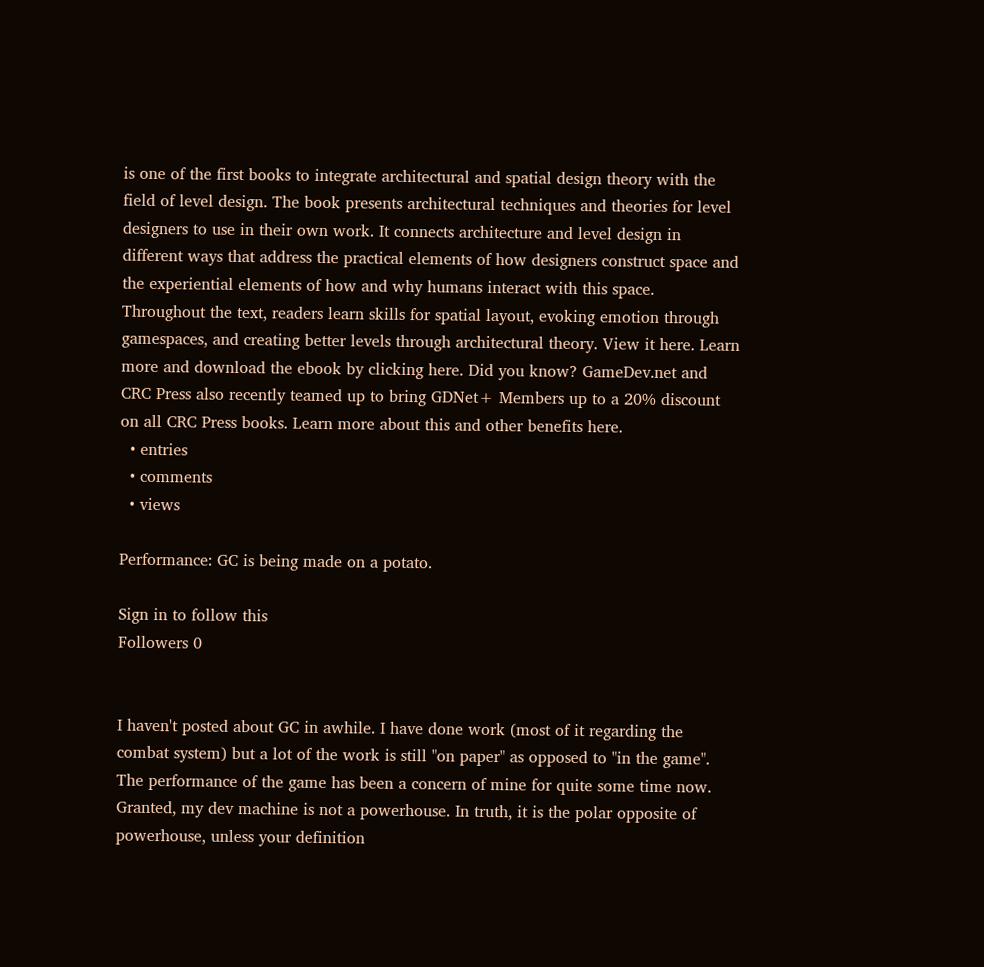is one of the first books to integrate architectural and spatial design theory with the field of level design. The book presents architectural techniques and theories for level designers to use in their own work. It connects architecture and level design in different ways that address the practical elements of how designers construct space and the experiential elements of how and why humans interact with this space. Throughout the text, readers learn skills for spatial layout, evoking emotion through gamespaces, and creating better levels through architectural theory. View it here. Learn more and download the ebook by clicking here. Did you know? GameDev.net and CRC Press also recently teamed up to bring GDNet+ Members up to a 20% discount on all CRC Press books. Learn more about this and other benefits here.
  • entries
  • comments
  • views

Performance: GC is being made on a potato.

Sign in to follow this
Followers 0


I haven't posted about GC in awhile. I have done work (most of it regarding the combat system) but a lot of the work is still "on paper" as opposed to "in the game".
The performance of the game has been a concern of mine for quite some time now. Granted, my dev machine is not a powerhouse. In truth, it is the polar opposite of powerhouse, unless your definition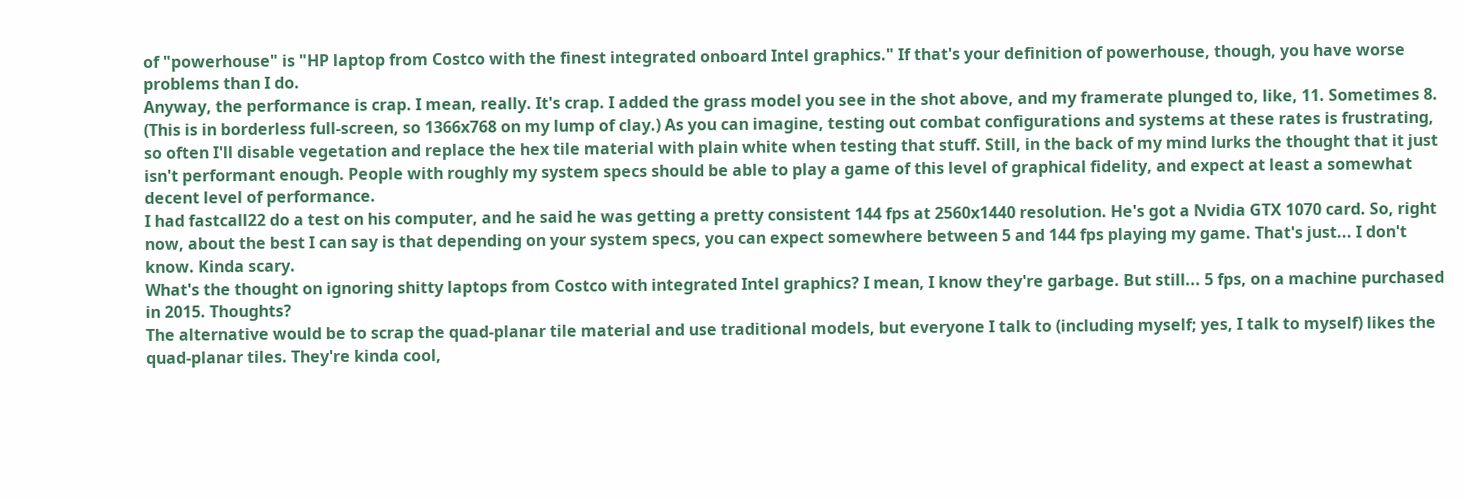of "powerhouse" is "HP laptop from Costco with the finest integrated onboard Intel graphics." If that's your definition of powerhouse, though, you have worse problems than I do.
Anyway, the performance is crap. I mean, really. It's crap. I added the grass model you see in the shot above, and my framerate plunged to, like, 11. Sometimes 8. (This is in borderless full-screen, so 1366x768 on my lump of clay.) As you can imagine, testing out combat configurations and systems at these rates is frustrating, so often I'll disable vegetation and replace the hex tile material with plain white when testing that stuff. Still, in the back of my mind lurks the thought that it just isn't performant enough. People with roughly my system specs should be able to play a game of this level of graphical fidelity, and expect at least a somewhat decent level of performance.
I had fastcall22 do a test on his computer, and he said he was getting a pretty consistent 144 fps at 2560x1440 resolution. He's got a Nvidia GTX 1070 card. So, right now, about the best I can say is that depending on your system specs, you can expect somewhere between 5 and 144 fps playing my game. That's just... I don't know. Kinda scary.
What's the thought on ignoring shitty laptops from Costco with integrated Intel graphics? I mean, I know they're garbage. But still... 5 fps, on a machine purchased in 2015. Thoughts?
The alternative would be to scrap the quad-planar tile material and use traditional models, but everyone I talk to (including myself; yes, I talk to myself) likes the quad-planar tiles. They're kinda cool,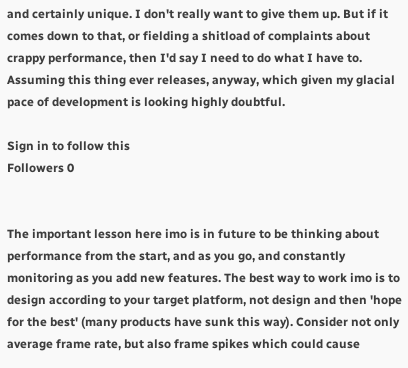and certainly unique. I don't really want to give them up. But if it comes down to that, or fielding a shitload of complaints about crappy performance, then I'd say I need to do what I have to. Assuming this thing ever releases, anyway, which given my glacial pace of development is looking highly doubtful.

Sign in to follow this
Followers 0


The important lesson here imo is in future to be thinking about performance from the start, and as you go, and constantly monitoring as you add new features. The best way to work imo is to design according to your target platform, not design and then 'hope for the best' (many products have sunk this way). Consider not only average frame rate, but also frame spikes which could cause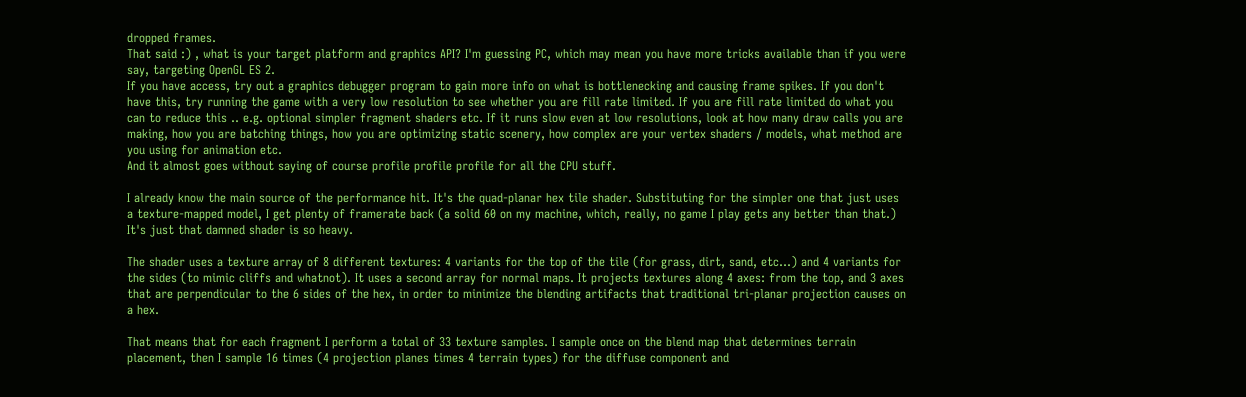dropped frames.
That said :) , what is your target platform and graphics API? I'm guessing PC, which may mean you have more tricks available than if you were say, targeting OpenGL ES 2.
If you have access, try out a graphics debugger program to gain more info on what is bottlenecking and causing frame spikes. If you don't have this, try running the game with a very low resolution to see whether you are fill rate limited. If you are fill rate limited do what you can to reduce this .. e.g. optional simpler fragment shaders etc. If it runs slow even at low resolutions, look at how many draw calls you are making, how you are batching things, how you are optimizing static scenery, how complex are your vertex shaders / models, what method are you using for animation etc.
And it almost goes without saying of course profile profile profile for all the CPU stuff.

I already know the main source of the performance hit. It's the quad-planar hex tile shader. Substituting for the simpler one that just uses a texture-mapped model, I get plenty of framerate back (a solid 60 on my machine, which, really, no game I play gets any better than that.) It's just that damned shader is so heavy.

The shader uses a texture array of 8 different textures: 4 variants for the top of the tile (for grass, dirt, sand, etc...) and 4 variants for the sides (to mimic cliffs and whatnot). It uses a second array for normal maps. It projects textures along 4 axes: from the top, and 3 axes that are perpendicular to the 6 sides of the hex, in order to minimize the blending artifacts that traditional tri-planar projection causes on a hex.

That means that for each fragment I perform a total of 33 texture samples. I sample once on the blend map that determines terrain placement, then I sample 16 times (4 projection planes times 4 terrain types) for the diffuse component and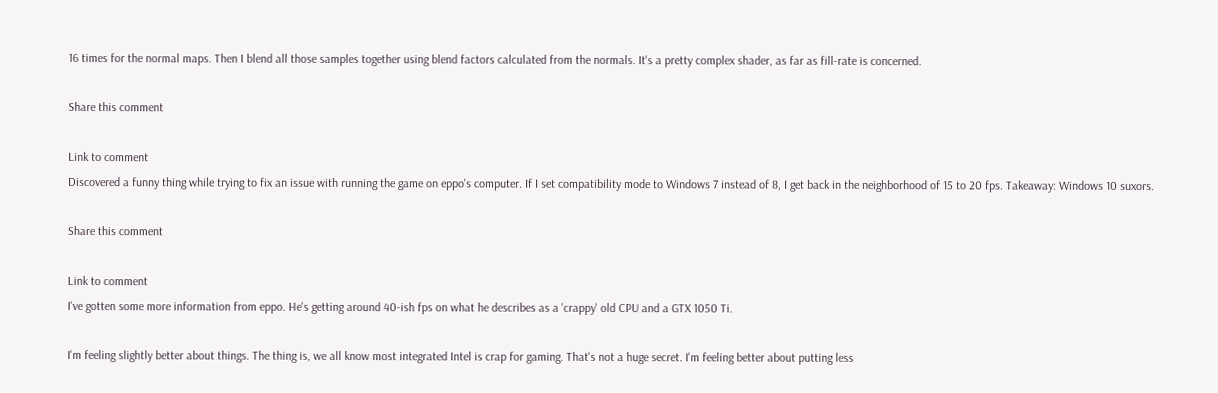16 times for the normal maps. Then I blend all those samples together using blend factors calculated from the normals. It's a pretty complex shader, as far as fill-rate is concerned.

Share this comment

Link to comment
Discovered a funny thing while trying to fix an issue with running the game on eppo's computer. If I set compatibility mode to Windows 7 instead of 8, I get back in the neighborhood of 15 to 20 fps. Takeaway: Windows 10 suxors.

Share this comment

Link to comment
I've gotten some more information from eppo. He's getting around 40-ish fps on what he describes as a 'crappy' old CPU and a GTX 1050 Ti.

I'm feeling slightly better about things. The thing is, we all know most integrated Intel is crap for gaming. That's not a huge secret. I'm feeling better about putting less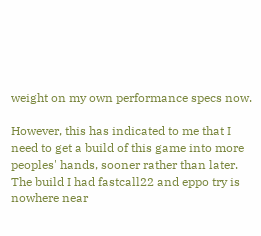weight on my own performance specs now.

However, this has indicated to me that I need to get a build of this game into more peoples' hands, sooner rather than later. The build I had fastcall22 and eppo try is nowhere near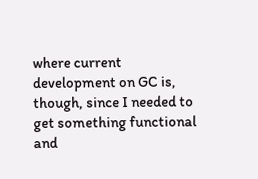where current development on GC is, though, since I needed to get something functional and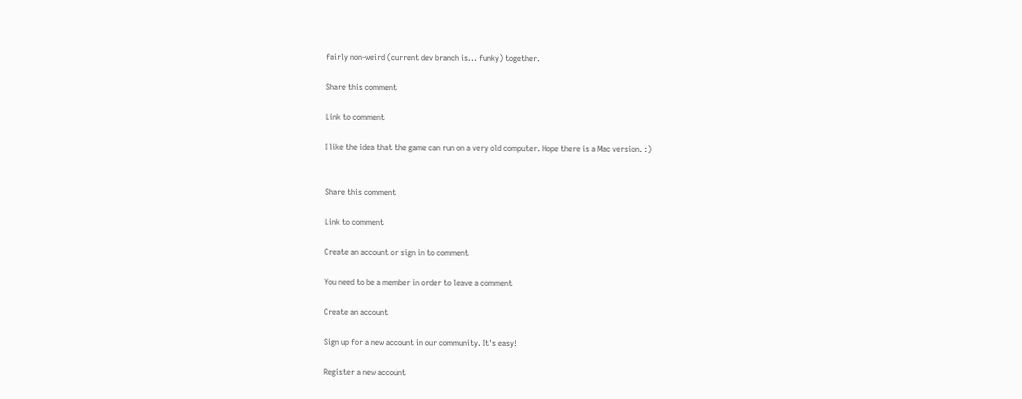fairly non-weird (current dev branch is... funky) together.

Share this comment

Link to comment

I like the idea that the game can run on a very old computer. Hope there is a Mac version. :)


Share this comment

Link to comment

Create an account or sign in to comment

You need to be a member in order to leave a comment

Create an account

Sign up for a new account in our community. It's easy!

Register a new account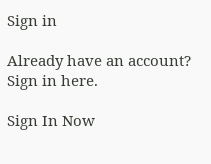Sign in

Already have an account? Sign in here.

Sign In Now